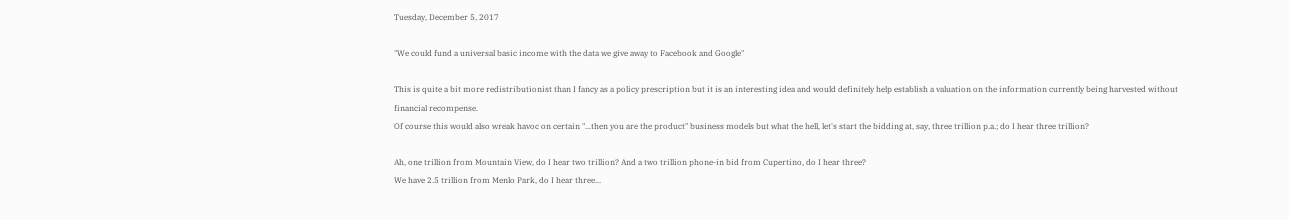Tuesday, December 5, 2017

"We could fund a universal basic income with the data we give away to Facebook and Google"

This is quite a bit more redistributionist than I fancy as a policy prescription but it is an interesting idea and would definitely help establish a valuation on the information currently being harvested without financial recompense.
Of course this would also wreak havoc on certain "...then you are the product" business models but what the hell, let's start the bidding at, say, three trillion p.a.; do I hear three trillion?

Ah, one trillion from Mountain View, do I hear two trillion? And a two trillion phone-in bid from Cupertino, do I hear three?
We have 2.5 trillion from Menlo Park, do I hear three...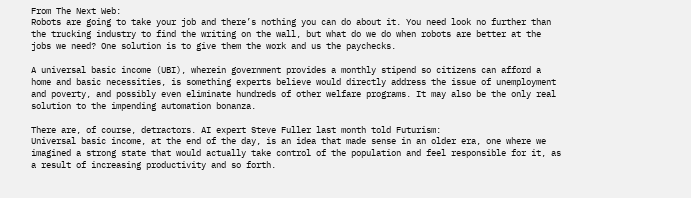From The Next Web:
Robots are going to take your job and there’s nothing you can do about it. You need look no further than the trucking industry to find the writing on the wall, but what do we do when robots are better at the jobs we need? One solution is to give them the work and us the paychecks.

A universal basic income (UBI), wherein government provides a monthly stipend so citizens can afford a home and basic necessities, is something experts believe would directly address the issue of unemployment and poverty, and possibly even eliminate hundreds of other welfare programs. It may also be the only real solution to the impending automation bonanza.

There are, of course, detractors. AI expert Steve Fuller last month told Futurism:
Universal basic income, at the end of the day, is an idea that made sense in an older era, one where we imagined a strong state that would actually take control of the population and feel responsible for it, as a result of increasing productivity and so forth.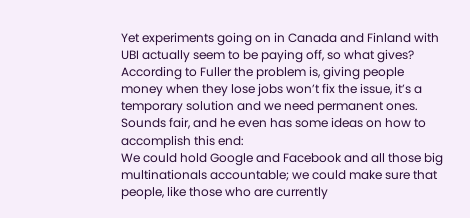Yet experiments going on in Canada and Finland with UBI actually seem to be paying off, so what gives?
According to Fuller the problem is, giving people money when they lose jobs won’t fix the issue, it’s a temporary solution and we need permanent ones. Sounds fair, and he even has some ideas on how to accomplish this end:
We could hold Google and Facebook and all those big multinationals accountable; we could make sure that people, like those who are currently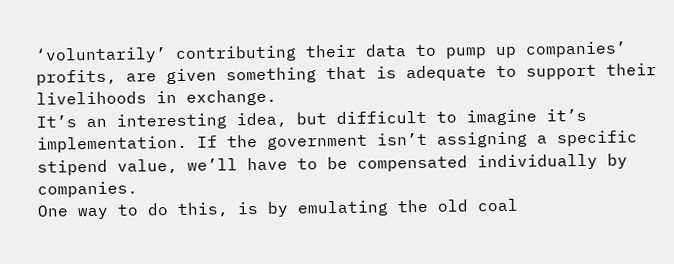‘voluntarily’ contributing their data to pump up companies’ profits, are given something that is adequate to support their livelihoods in exchange.
It’s an interesting idea, but difficult to imagine it’s implementation. If the government isn’t assigning a specific stipend value, we’ll have to be compensated individually by companies.
One way to do this, is by emulating the old coal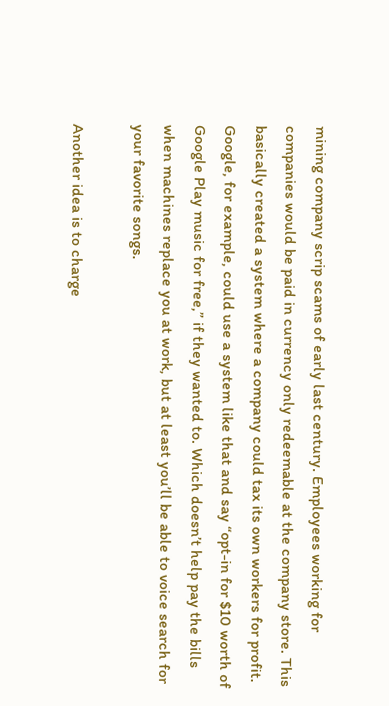mining company scrip scams of early last century. Employees working for companies would be paid in currency only redeemable at the company store. This basically created a system where a company could tax its own workers for profit.
Google, for example, could use a system like that and say “opt-in for $10 worth of Google Play music for free,” if they wanted to. Which doesn’t help pay the bills when machines replace you at work, but at least you’ll be able to voice search for your favorite songs.

Another idea is to charge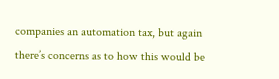companies an automation tax, but again there’s concerns as to how this would be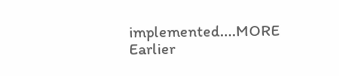implemented....MORE
Earlier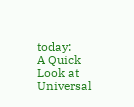today:
A Quick Look at Universal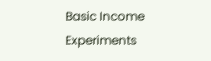Basic Income Experiments